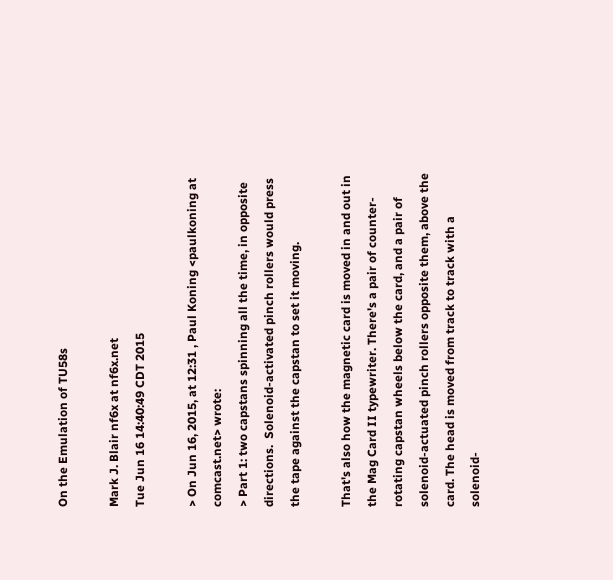On the Emulation of TU58s

Mark J. Blair nf6x at nf6x.net
Tue Jun 16 14:40:49 CDT 2015

> On Jun 16, 2015, at 12:31 , Paul Koning <paulkoning at comcast.net> wrote:
> Part 1: two capstans spinning all the time, in opposite directions.  Solenoid-activated pinch rollers would press the tape against the capstan to set it moving.

That's also how the magnetic card is moved in and out in the Mag Card II typewriter. There's a pair of counter-rotating capstan wheels below the card, and a pair of solenoid-actuated pinch rollers opposite them, above the card. The head is moved from track to track with a solenoid-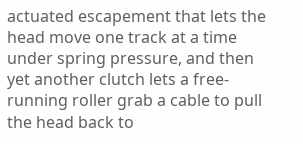actuated escapement that lets the head move one track at a time under spring pressure, and then yet another clutch lets a free-running roller grab a cable to pull the head back to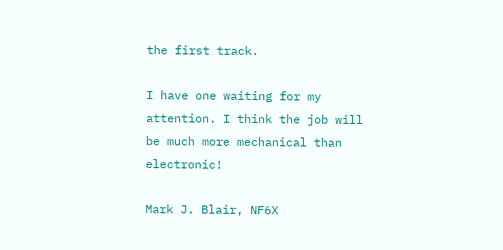the first track.

I have one waiting for my attention. I think the job will be much more mechanical than electronic!

Mark J. Blair, NF6X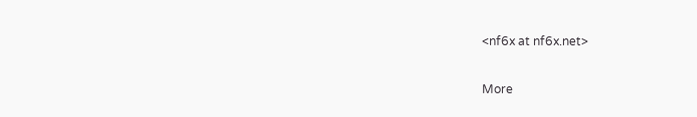<nf6x at nf6x.net>

More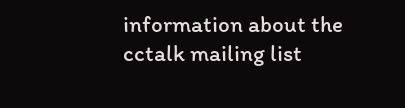information about the cctalk mailing list